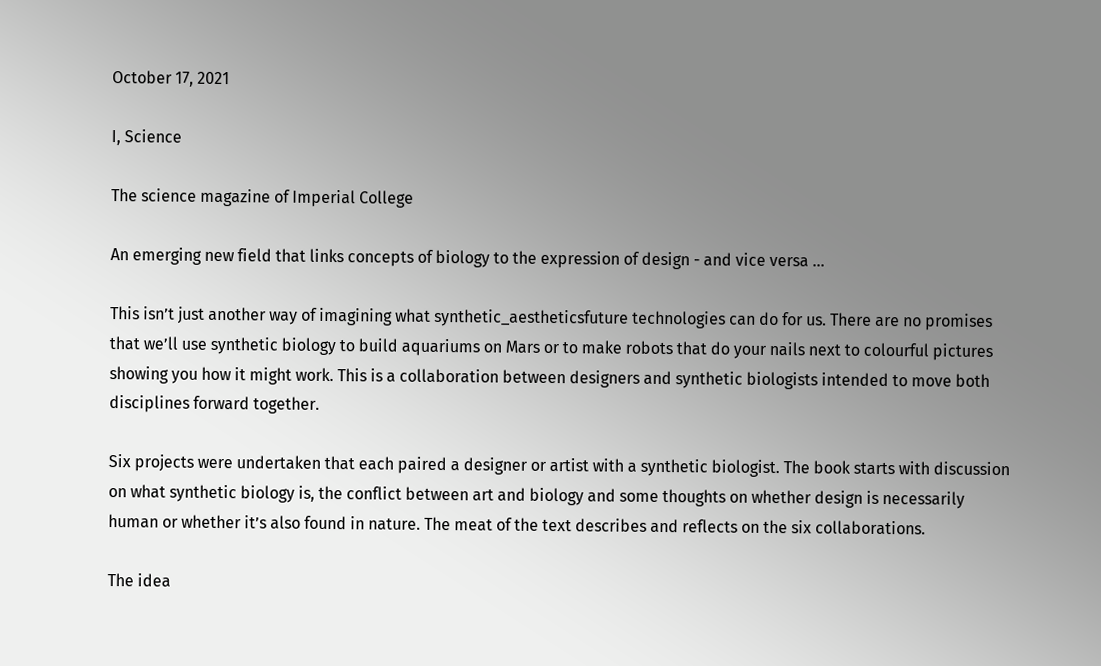October 17, 2021

I, Science

The science magazine of Imperial College

An emerging new field that links concepts of biology to the expression of design - and vice versa ...

This isn’t just another way of imagining what synthetic_aestheticsfuture technologies can do for us. There are no promises that we’ll use synthetic biology to build aquariums on Mars or to make robots that do your nails next to colourful pictures showing you how it might work. This is a collaboration between designers and synthetic biologists intended to move both disciplines forward together.

Six projects were undertaken that each paired a designer or artist with a synthetic biologist. The book starts with discussion on what synthetic biology is, the conflict between art and biology and some thoughts on whether design is necessarily human or whether it’s also found in nature. The meat of the text describes and reflects on the six collaborations.

The idea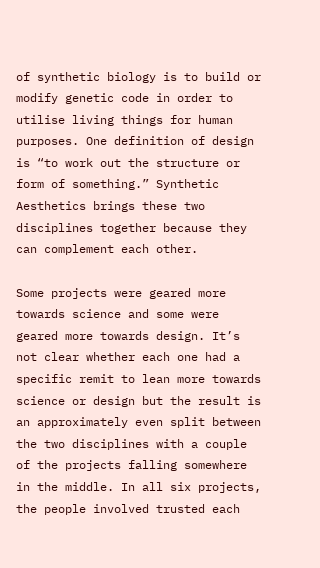of synthetic biology is to build or modify genetic code in order to utilise living things for human purposes. One definition of design is “to work out the structure or form of something.” Synthetic Aesthetics brings these two disciplines together because they can complement each other.

Some projects were geared more towards science and some were geared more towards design. It’s not clear whether each one had a specific remit to lean more towards science or design but the result is an approximately even split between the two disciplines with a couple of the projects falling somewhere in the middle. In all six projects, the people involved trusted each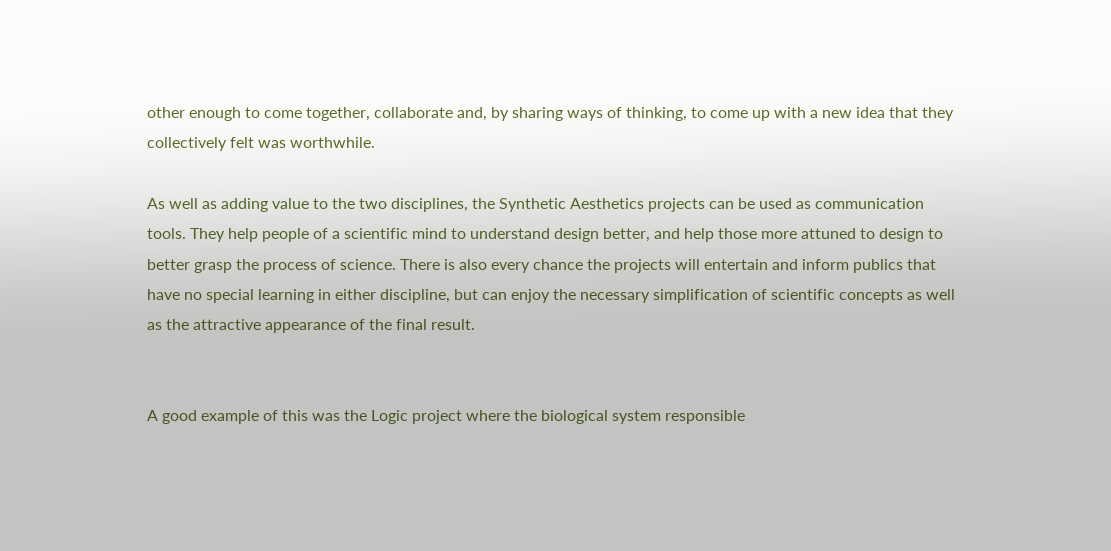other enough to come together, collaborate and, by sharing ways of thinking, to come up with a new idea that they collectively felt was worthwhile.

As well as adding value to the two disciplines, the Synthetic Aesthetics projects can be used as communication tools. They help people of a scientific mind to understand design better, and help those more attuned to design to better grasp the process of science. There is also every chance the projects will entertain and inform publics that have no special learning in either discipline, but can enjoy the necessary simplification of scientific concepts as well as the attractive appearance of the final result.


A good example of this was the Logic project where the biological system responsible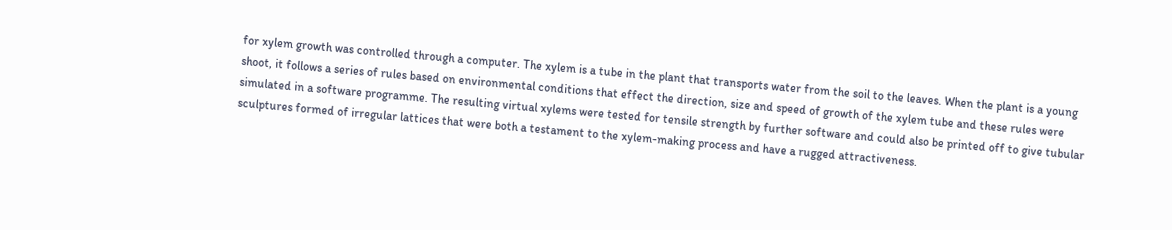for xylem growth was controlled through a computer. The xylem is a tube in the plant that transports water from the soil to the leaves. When the plant is a young shoot, it follows a series of rules based on environmental conditions that effect the direction, size and speed of growth of the xylem tube and these rules were simulated in a software programme. The resulting virtual xylems were tested for tensile strength by further software and could also be printed off to give tubular sculptures formed of irregular lattices that were both a testament to the xylem-making process and have a rugged attractiveness.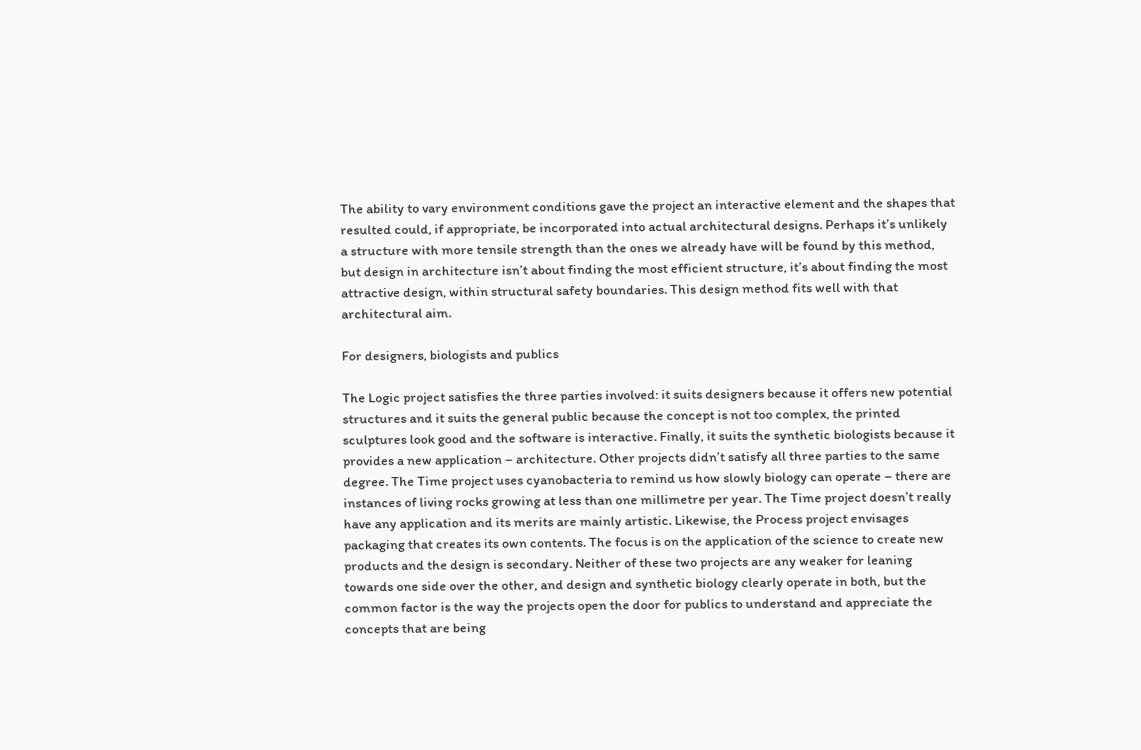The ability to vary environment conditions gave the project an interactive element and the shapes that resulted could, if appropriate, be incorporated into actual architectural designs. Perhaps it’s unlikely a structure with more tensile strength than the ones we already have will be found by this method, but design in architecture isn’t about finding the most efficient structure, it’s about finding the most attractive design, within structural safety boundaries. This design method fits well with that architectural aim.

For designers, biologists and publics

The Logic project satisfies the three parties involved: it suits designers because it offers new potential structures and it suits the general public because the concept is not too complex, the printed sculptures look good and the software is interactive. Finally, it suits the synthetic biologists because it provides a new application – architecture. Other projects didn’t satisfy all three parties to the same degree. The Time project uses cyanobacteria to remind us how slowly biology can operate – there are instances of living rocks growing at less than one millimetre per year. The Time project doesn’t really have any application and its merits are mainly artistic. Likewise, the Process project envisages packaging that creates its own contents. The focus is on the application of the science to create new products and the design is secondary. Neither of these two projects are any weaker for leaning towards one side over the other, and design and synthetic biology clearly operate in both, but the common factor is the way the projects open the door for publics to understand and appreciate the concepts that are being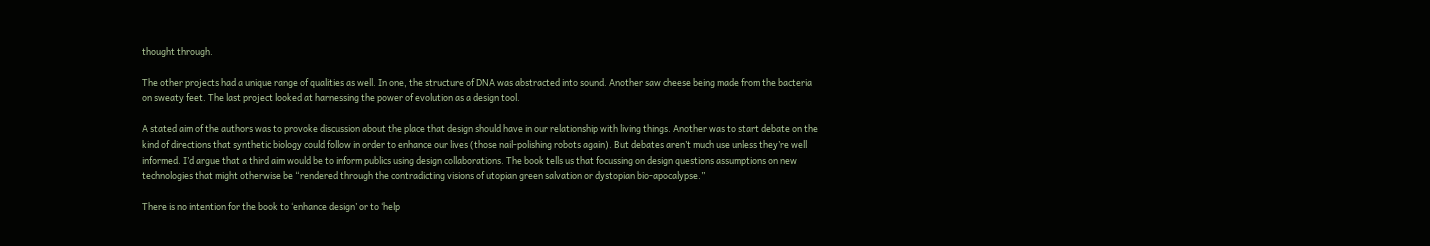thought through.

The other projects had a unique range of qualities as well. In one, the structure of DNA was abstracted into sound. Another saw cheese being made from the bacteria on sweaty feet. The last project looked at harnessing the power of evolution as a design tool.

A stated aim of the authors was to provoke discussion about the place that design should have in our relationship with living things. Another was to start debate on the kind of directions that synthetic biology could follow in order to enhance our lives (those nail-polishing robots again). But debates aren’t much use unless they’re well informed. I’d argue that a third aim would be to inform publics using design collaborations. The book tells us that focussing on design questions assumptions on new technologies that might otherwise be “rendered through the contradicting visions of utopian green salvation or dystopian bio-apocalypse.”

There is no intention for the book to ‘enhance design’ or to ‘help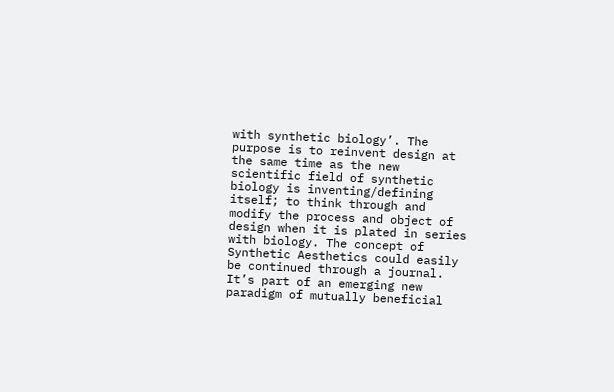with synthetic biology’. The purpose is to reinvent design at the same time as the new scientific field of synthetic biology is inventing/defining itself; to think through and modify the process and object of design when it is plated in series with biology. The concept of Synthetic Aesthetics could easily be continued through a journal. It’s part of an emerging new paradigm of mutually beneficial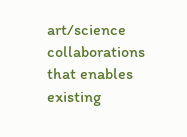art/science collaborations that enables existing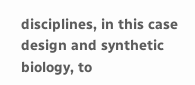disciplines, in this case design and synthetic biology, to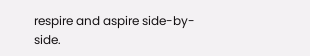respire and aspire side-by-side.